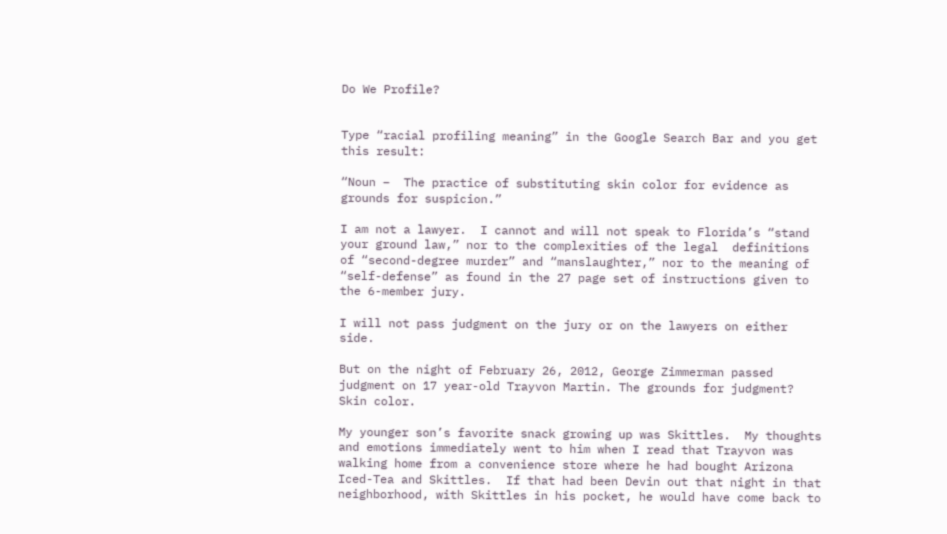Do We Profile?


Type “racial profiling meaning” in the Google Search Bar and you get this result:

“Noun –  The practice of substituting skin color for evidence as grounds for suspicion.”

I am not a lawyer.  I cannot and will not speak to Florida’s “stand your ground law,” nor to the complexities of the legal  definitions of “second-degree murder” and “manslaughter,” nor to the meaning of “self-defense” as found in the 27 page set of instructions given to the 6-member jury.

I will not pass judgment on the jury or on the lawyers on either side.

But on the night of February 26, 2012, George Zimmerman passed judgment on 17 year-old Trayvon Martin. The grounds for judgment?  Skin color.

My younger son’s favorite snack growing up was Skittles.  My thoughts and emotions immediately went to him when I read that Trayvon was walking home from a convenience store where he had bought Arizona Iced-Tea and Skittles.  If that had been Devin out that night in that neighborhood, with Skittles in his pocket, he would have come back to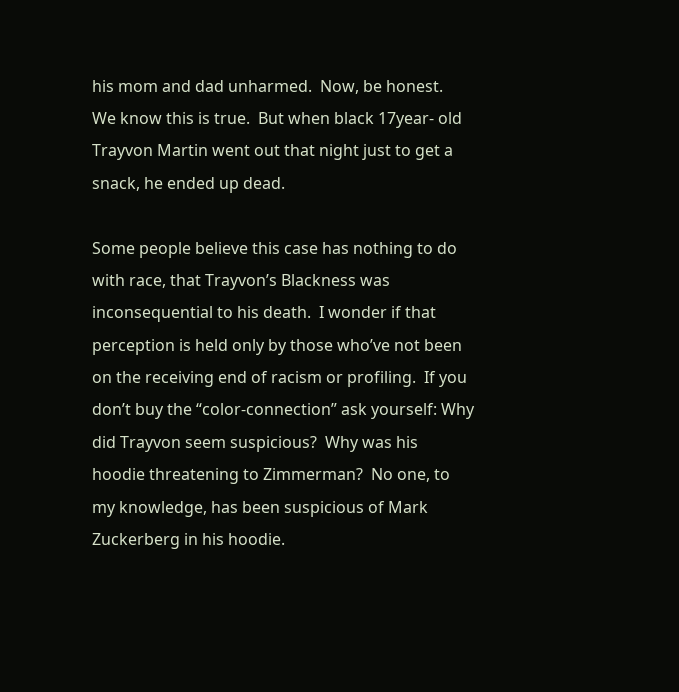his mom and dad unharmed.  Now, be honest.  We know this is true.  But when black 17year- old Trayvon Martin went out that night just to get a snack, he ended up dead.

Some people believe this case has nothing to do with race, that Trayvon’s Blackness was inconsequential to his death.  I wonder if that perception is held only by those who’ve not been on the receiving end of racism or profiling.  If you don’t buy the “color-connection” ask yourself: Why did Trayvon seem suspicious?  Why was his hoodie threatening to Zimmerman?  No one, to my knowledge, has been suspicious of Mark Zuckerberg in his hoodie.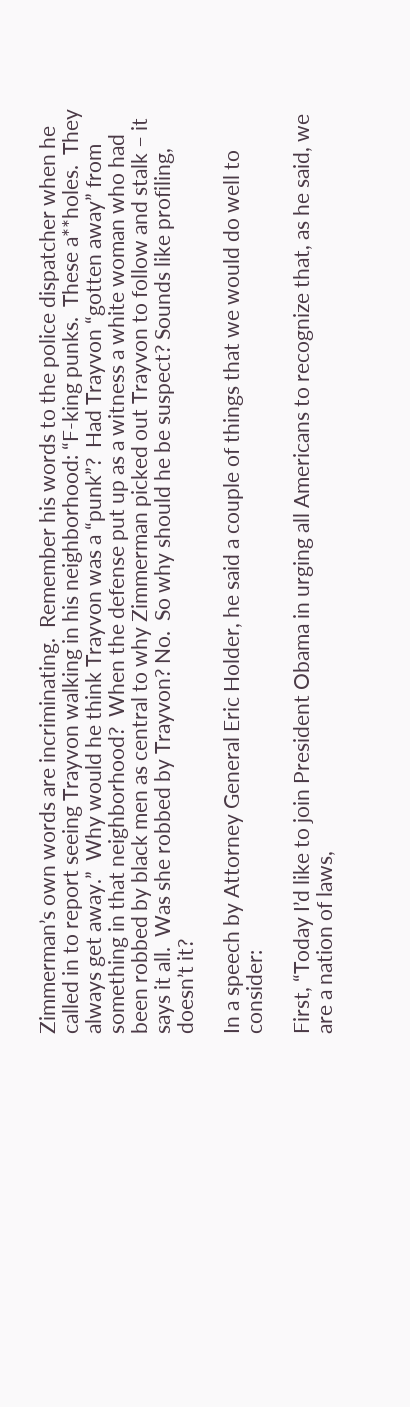Zimmerman’s own words are incriminating.  Remember his words to the police dispatcher when he called in to report seeing Trayvon walking in his neighborhood: “F-king punks.  These a**holes.  They always get away.”  Why would he think Trayvon was a “punk”?  Had Trayvon “gotten away” from something in that neighborhood?  When the defense put up as a witness a white woman who had been robbed by black men as central to why Zimmerman picked out Trayvon to follow and stalk – it says it all.  Was she robbed by Trayvon? No.  So why should he be suspect? Sounds like profiling, doesn’t it?

In a speech by Attorney General Eric Holder, he said a couple of things that we would do well to consider:

First, “Today I’d like to join President Obama in urging all Americans to recognize that, as he said, we are a nation of laws,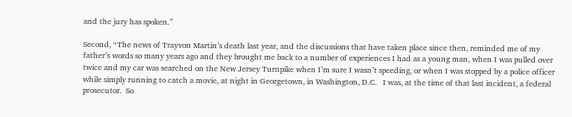and the jury has spoken.”

Second, “The news of Trayvon Martin’s death last year, and the discussions that have taken place since then, reminded me of my father’s words so many years ago and they brought me back to a number of experiences I had as a young man, when I was pulled over twice and my car was searched on the New Jersey Turnpike when I’m sure I wasn’t speeding, or when I was stopped by a police officer while simply running to catch a movie, at night in Georgetown, in Washington, D.C.   I was, at the time of that last incident, a federal prosecutor.  So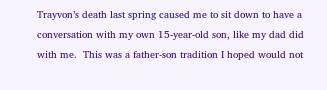Trayvon’s death last spring caused me to sit down to have a conversation with my own 15-year-old son, like my dad did with me.  This was a father-son tradition I hoped would not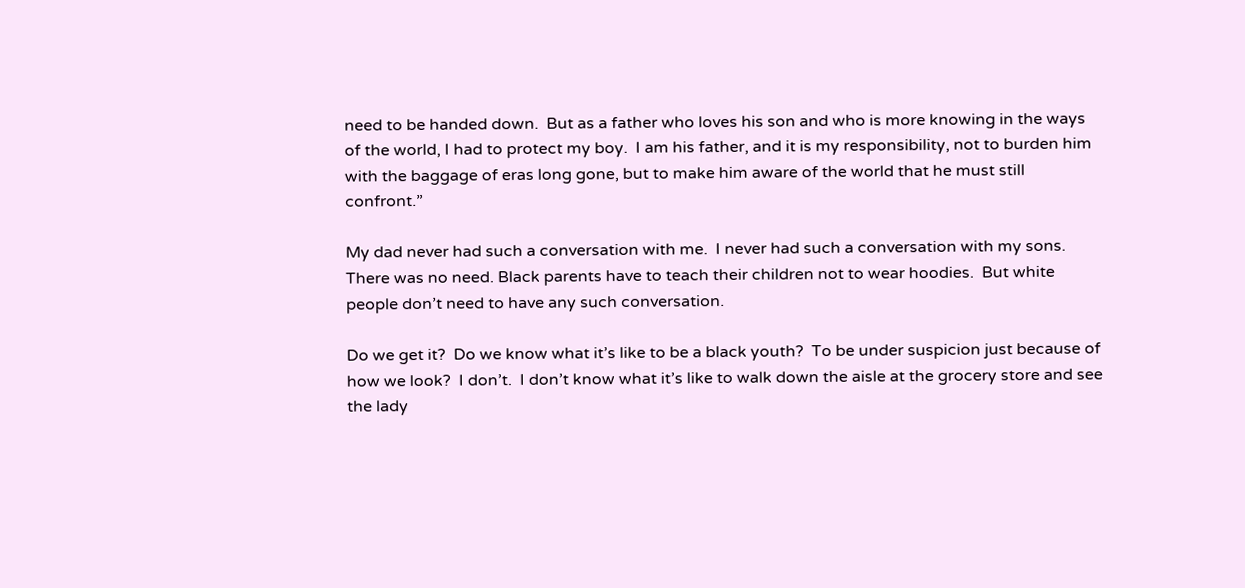need to be handed down.  But as a father who loves his son and who is more knowing in the ways of the world, I had to protect my boy.  I am his father, and it is my responsibility, not to burden him with the baggage of eras long gone, but to make him aware of the world that he must still confront.”

My dad never had such a conversation with me.  I never had such a conversation with my sons.  There was no need. Black parents have to teach their children not to wear hoodies.  But white people don’t need to have any such conversation.

Do we get it?  Do we know what it’s like to be a black youth?  To be under suspicion just because of how we look?  I don’t.  I don’t know what it’s like to walk down the aisle at the grocery store and see the lady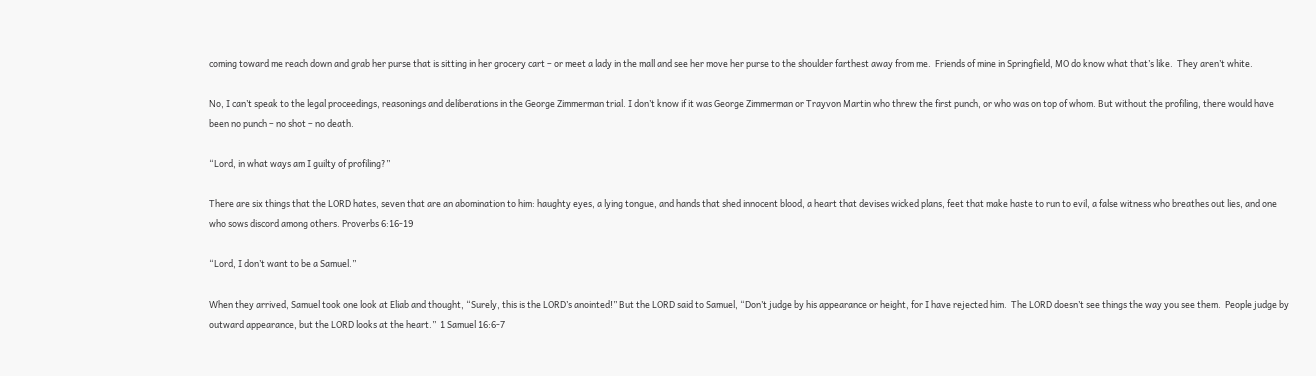coming toward me reach down and grab her purse that is sitting in her grocery cart – or meet a lady in the mall and see her move her purse to the shoulder farthest away from me.  Friends of mine in Springfield, MO do know what that’s like.  They aren’t white.

No, I can’t speak to the legal proceedings, reasonings and deliberations in the George Zimmerman trial. I don’t know if it was George Zimmerman or Trayvon Martin who threw the first punch, or who was on top of whom. But without the profiling, there would have been no punch – no shot – no death.

“Lord, in what ways am I guilty of profiling?”

There are six things that the LORD hates, seven that are an abomination to him: haughty eyes, a lying tongue, and hands that shed innocent blood, a heart that devises wicked plans, feet that make haste to run to evil, a false witness who breathes out lies, and one who sows discord among others. Proverbs 6:16-19

“Lord, I don’t want to be a Samuel.”

When they arrived, Samuel took one look at Eliab and thought, “Surely, this is the LORD’s anointed!” But the LORD said to Samuel, “Don’t judge by his appearance or height, for I have rejected him.  The LORD doesn’t see things the way you see them.  People judge by outward appearance, but the LORD looks at the heart.”  1 Samuel 16:6-7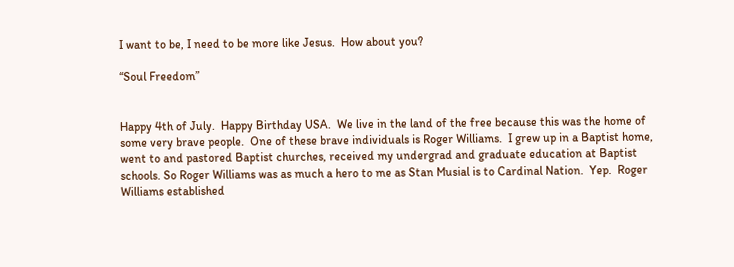I want to be, I need to be more like Jesus.  How about you?

“Soul Freedom”


Happy 4th of July.  Happy Birthday USA.  We live in the land of the free because this was the home of some very brave people.  One of these brave individuals is Roger Williams.  I grew up in a Baptist home, went to and pastored Baptist churches, received my undergrad and graduate education at Baptist schools. So Roger Williams was as much a hero to me as Stan Musial is to Cardinal Nation.  Yep.  Roger Williams established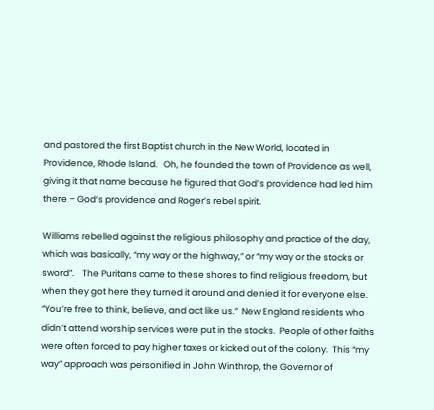and pastored the first Baptist church in the New World, located in Providence, Rhode Island.   Oh, he founded the town of Providence as well, giving it that name because he figured that God’s providence had led him there – God’s providence and Roger’s rebel spirit.

Williams rebelled against the religious philosophy and practice of the day, which was basically, “my way or the highway,” or “my way or the stocks or sword”.    The Puritans came to these shores to find religious freedom, but when they got here they turned it around and denied it for everyone else.  “You’re free to think, believe, and act like us.”  New England residents who didn’t attend worship services were put in the stocks.  People of other faiths were often forced to pay higher taxes or kicked out of the colony.  This “my way” approach was personified in John Winthrop, the Governor of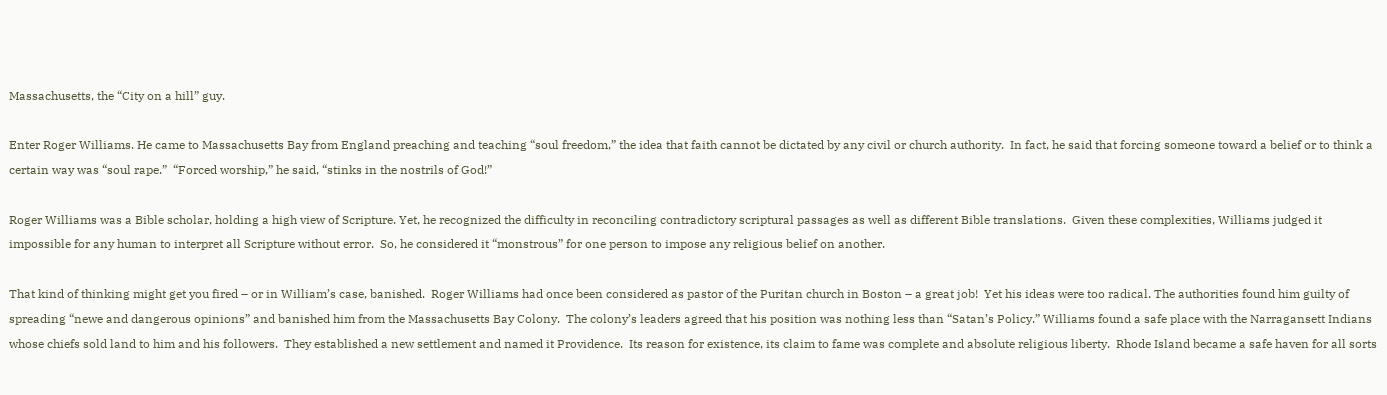Massachusetts, the “City on a hill” guy.

Enter Roger Williams. He came to Massachusetts Bay from England preaching and teaching “soul freedom,” the idea that faith cannot be dictated by any civil or church authority.  In fact, he said that forcing someone toward a belief or to think a certain way was “soul rape.”  “Forced worship,” he said, “stinks in the nostrils of God!”

Roger Williams was a Bible scholar, holding a high view of Scripture. Yet, he recognized the difficulty in reconciling contradictory scriptural passages as well as different Bible translations.  Given these complexities, Williams judged it impossible for any human to interpret all Scripture without error.  So, he considered it “monstrous” for one person to impose any religious belief on another.

That kind of thinking might get you fired – or in William’s case, banished.  Roger Williams had once been considered as pastor of the Puritan church in Boston – a great job!  Yet his ideas were too radical. The authorities found him guilty of spreading “newe and dangerous opinions” and banished him from the Massachusetts Bay Colony.  The colony’s leaders agreed that his position was nothing less than “Satan’s Policy.” Williams found a safe place with the Narragansett Indians whose chiefs sold land to him and his followers.  They established a new settlement and named it Providence.  Its reason for existence, its claim to fame was complete and absolute religious liberty.  Rhode Island became a safe haven for all sorts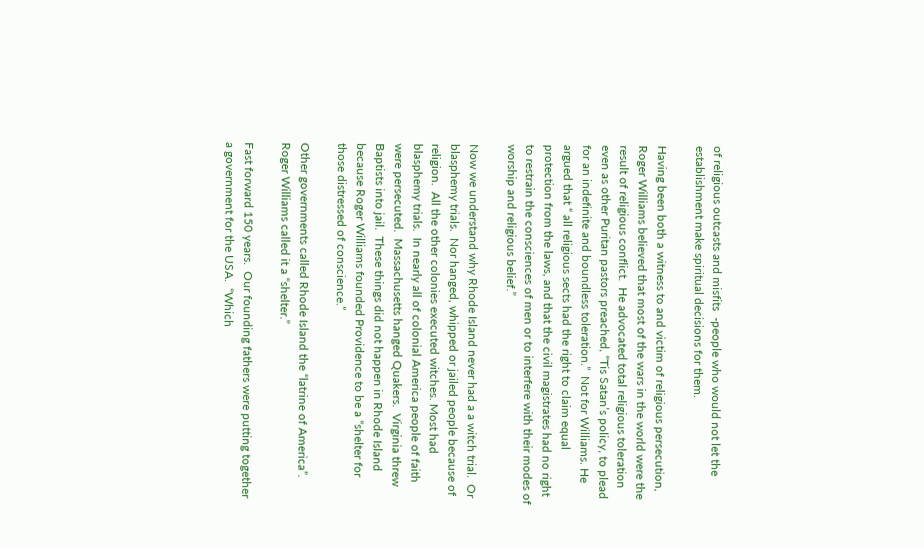of religious outcasts and misfits  -people who would not let the establishment make spiritual decisions for them.

Having been both a witness to and victim of religious persecution, Roger Williams believed that most of the wars in the world were the result of religious conflict.  He advocated total religious toleration even as other Puritan pastors preached, “Tis Satan’s policy, to plead for an indefinite and boundless toleration.”  Not for Williams. He argued that “ all religious sects had the right to claim equal protection from the laws, and that the civil magistrates had no right to restrain the consciences of men or to interfere with their modes of worship and religious belief.”

Now we understand why Rhode Island never had a a witch trial.  Or blasphemy trials.  Nor hanged, whipped or jailed people because of religion.  All the other colonies executed witches. Most had blasphemy trials.  In nearly all of colonial America people of faith were persecuted.  Massachusetts hanged Quakers.  Virginia threw Baptists into jail.  These things did not happen in Rhode Island because Roger Williams founded Providence to be a “shelter for those distressed of conscience.”

Other governments called Rhode Island the “latrine of America”.  Roger Williams called it a “shelter.”

Fast forward 150 years.  Our founding fathers were putting together a government for the USA.  “Which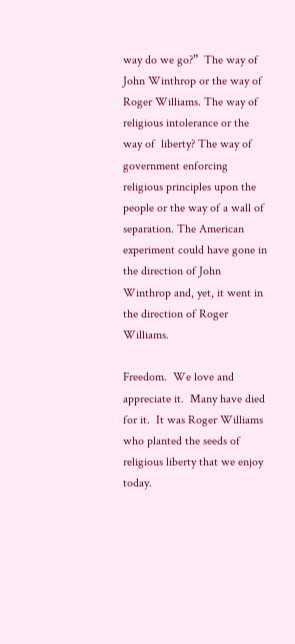way do we go?”  The way of John Winthrop or the way of Roger Williams. The way of religious intolerance or the way of  liberty? The way of government enforcing religious principles upon the people or the way of a wall of separation. The American experiment could have gone in the direction of John Winthrop and, yet, it went in the direction of Roger Williams.

Freedom.  We love and appreciate it.  Many have died for it.  It was Roger Williams who planted the seeds of religious liberty that we enjoy today.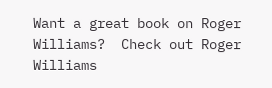Want a great book on Roger Williams?  Check out Roger Williams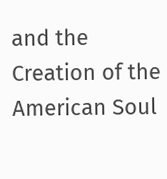and the Creation of the American Soul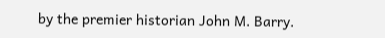by the premier historian John M. Barry.